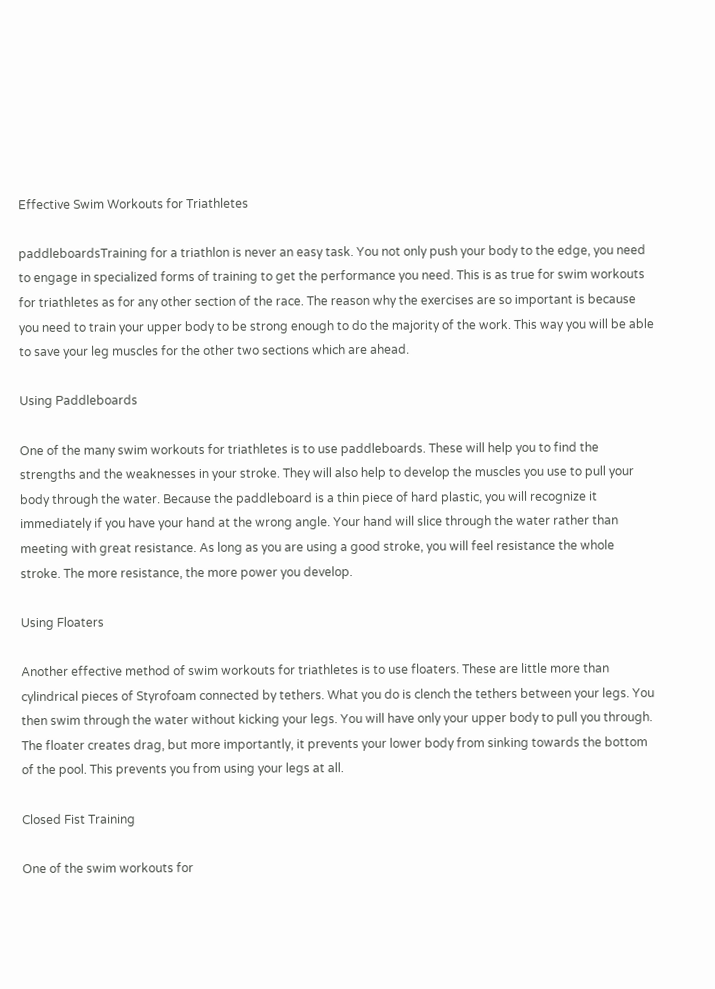Effective Swim Workouts for Triathletes

paddleboardsTraining for a triathlon is never an easy task. You not only push your body to the edge, you need to engage in specialized forms of training to get the performance you need. This is as true for swim workouts for triathletes as for any other section of the race. The reason why the exercises are so important is because you need to train your upper body to be strong enough to do the majority of the work. This way you will be able to save your leg muscles for the other two sections which are ahead.

Using Paddleboards

One of the many swim workouts for triathletes is to use paddleboards. These will help you to find the strengths and the weaknesses in your stroke. They will also help to develop the muscles you use to pull your body through the water. Because the paddleboard is a thin piece of hard plastic, you will recognize it immediately if you have your hand at the wrong angle. Your hand will slice through the water rather than meeting with great resistance. As long as you are using a good stroke, you will feel resistance the whole stroke. The more resistance, the more power you develop.

Using Floaters

Another effective method of swim workouts for triathletes is to use floaters. These are little more than cylindrical pieces of Styrofoam connected by tethers. What you do is clench the tethers between your legs. You then swim through the water without kicking your legs. You will have only your upper body to pull you through. The floater creates drag, but more importantly, it prevents your lower body from sinking towards the bottom of the pool. This prevents you from using your legs at all.

Closed Fist Training

One of the swim workouts for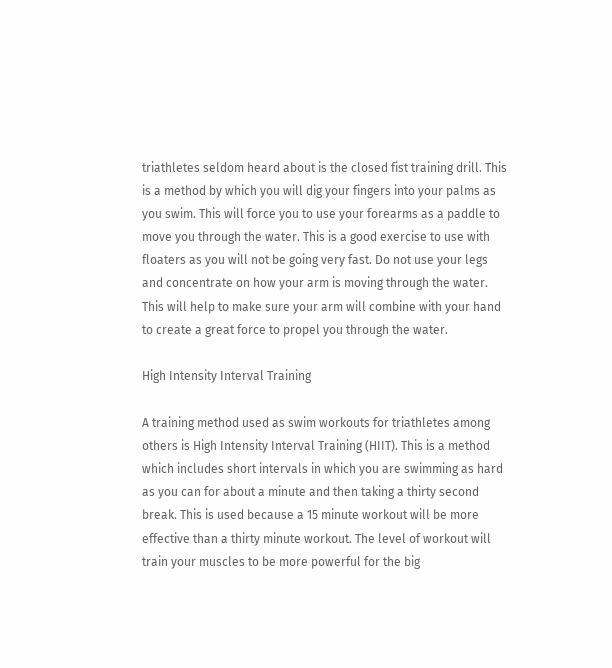triathletes seldom heard about is the closed fist training drill. This is a method by which you will dig your fingers into your palms as you swim. This will force you to use your forearms as a paddle to move you through the water. This is a good exercise to use with floaters as you will not be going very fast. Do not use your legs and concentrate on how your arm is moving through the water. This will help to make sure your arm will combine with your hand to create a great force to propel you through the water.

High Intensity Interval Training

A training method used as swim workouts for triathletes among others is High Intensity Interval Training (HIIT). This is a method which includes short intervals in which you are swimming as hard as you can for about a minute and then taking a thirty second break. This is used because a 15 minute workout will be more effective than a thirty minute workout. The level of workout will train your muscles to be more powerful for the big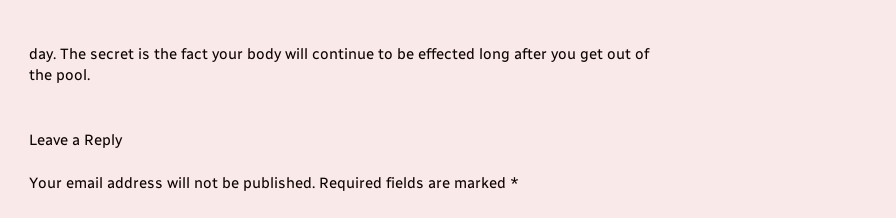day. The secret is the fact your body will continue to be effected long after you get out of the pool.


Leave a Reply

Your email address will not be published. Required fields are marked *